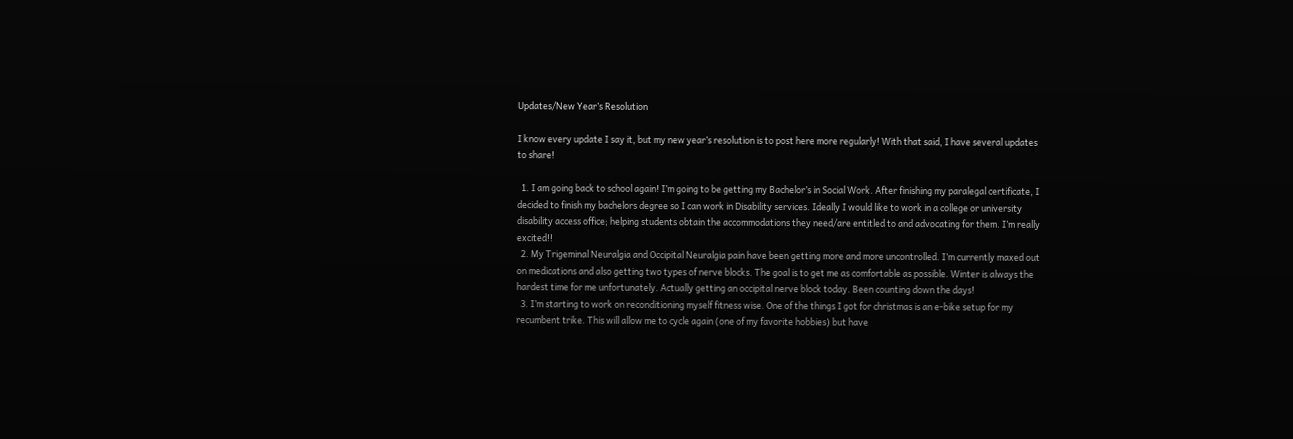Updates/New Year’s Resolution

I know every update I say it, but my new year’s resolution is to post here more regularly! With that said, I have several updates to share!

  1. I am going back to school again! I’m going to be getting my Bachelor’s in Social Work. After finishing my paralegal certificate, I decided to finish my bachelors degree so I can work in Disability services. Ideally I would like to work in a college or university disability access office; helping students obtain the accommodations they need/are entitled to and advocating for them. I’m really excited!!
  2. My Trigeminal Neuralgia and Occipital Neuralgia pain have been getting more and more uncontrolled. I’m currently maxed out on medications and also getting two types of nerve blocks. The goal is to get me as comfortable as possible. Winter is always the hardest time for me unfortunately. Actually getting an occipital nerve block today. Been counting down the days!
  3. I’m starting to work on reconditioning myself fitness wise. One of the things I got for christmas is an e-bike setup for my recumbent trike. This will allow me to cycle again (one of my favorite hobbies) but have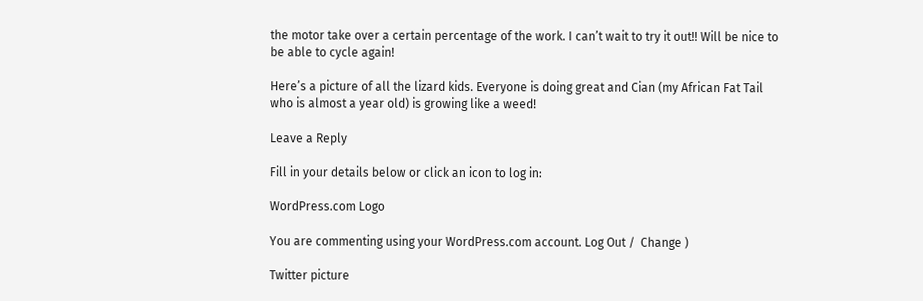the motor take over a certain percentage of the work. I can’t wait to try it out!! Will be nice to be able to cycle again!

Here’s a picture of all the lizard kids. Everyone is doing great and Cian (my African Fat Tail who is almost a year old) is growing like a weed!

Leave a Reply

Fill in your details below or click an icon to log in:

WordPress.com Logo

You are commenting using your WordPress.com account. Log Out /  Change )

Twitter picture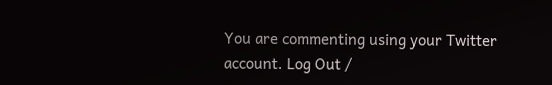You are commenting using your Twitter account. Log Out /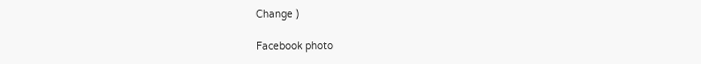Change )

Facebook photo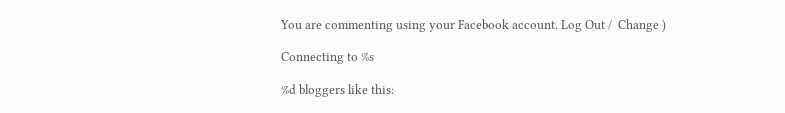You are commenting using your Facebook account. Log Out /  Change )

Connecting to %s

%d bloggers like this: